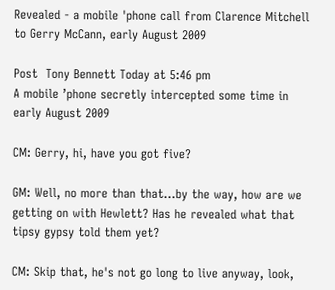Revealed - a mobile 'phone call from Clarence Mitchell to Gerry McCann, early August 2009

Post  Tony Bennett Today at 5:46 pm
A mobile ’phone secretly intercepted some time in early August 2009

CM: Gerry, hi, have you got five?

GM: Well, no more than that…by the way, how are we getting on with Hewlett? Has he revealed what that tipsy gypsy told them yet?

CM: Skip that, he's not go long to live anyway, look,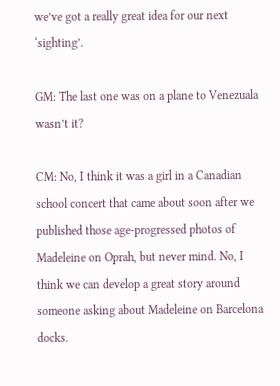we’ve got a really great idea for our next ‘sighting’.

GM: The last one was on a plane to Venezuala wasn’t it?

CM: No, I think it was a girl in a Canadian school concert that came about soon after we published those age-progressed photos of Madeleine on Oprah, but never mind. No, I think we can develop a great story around someone asking about Madeleine on Barcelona docks.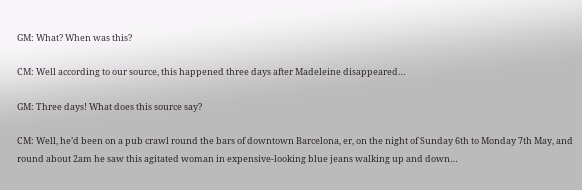GM: What? When was this?

CM: Well according to our source, this happened three days after Madeleine disappeared…

GM: Three days! What does this source say?

CM: Well, he’d been on a pub crawl round the bars of downtown Barcelona, er, on the night of Sunday 6th to Monday 7th May, and round about 2am he saw this agitated woman in expensive-looking blue jeans walking up and down…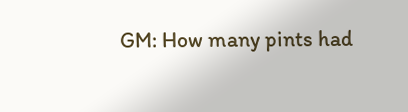GM: How many pints had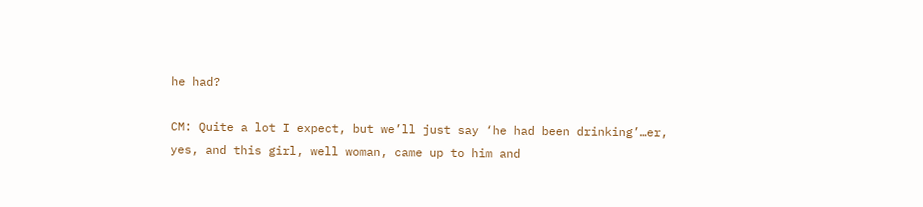he had?

CM: Quite a lot I expect, but we’ll just say ‘he had been drinking’…er, yes, and this girl, well woman, came up to him and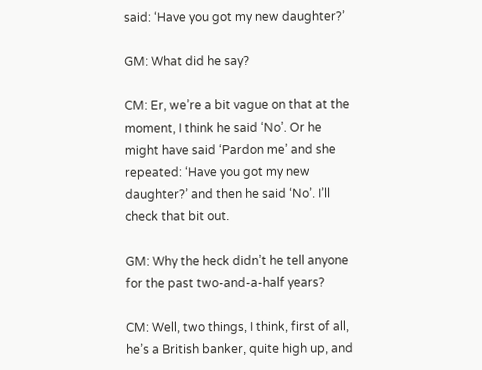said: ‘Have you got my new daughter?’

GM: What did he say?

CM: Er, we’re a bit vague on that at the moment, I think he said ‘No’. Or he might have said ‘Pardon me’ and she repeated: ‘Have you got my new daughter?’ and then he said ‘No’. I’ll check that bit out.

GM: Why the heck didn’t he tell anyone for the past two-and-a-half years?

CM: Well, two things, I think, first of all, he’s a British banker, quite high up, and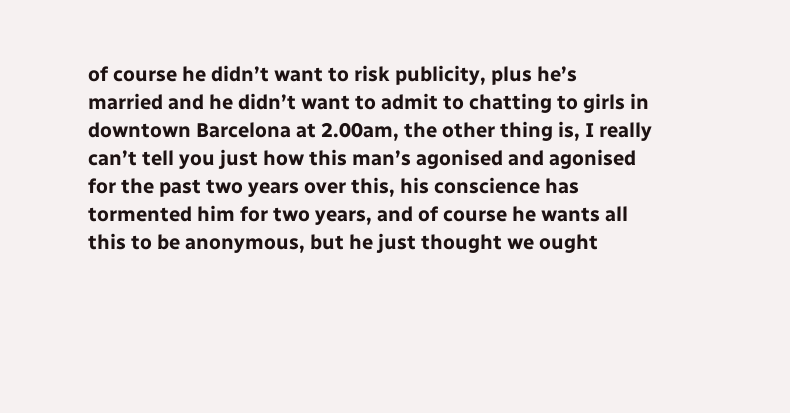of course he didn’t want to risk publicity, plus he’s married and he didn’t want to admit to chatting to girls in downtown Barcelona at 2.00am, the other thing is, I really can’t tell you just how this man’s agonised and agonised for the past two years over this, his conscience has tormented him for two years, and of course he wants all this to be anonymous, but he just thought we ought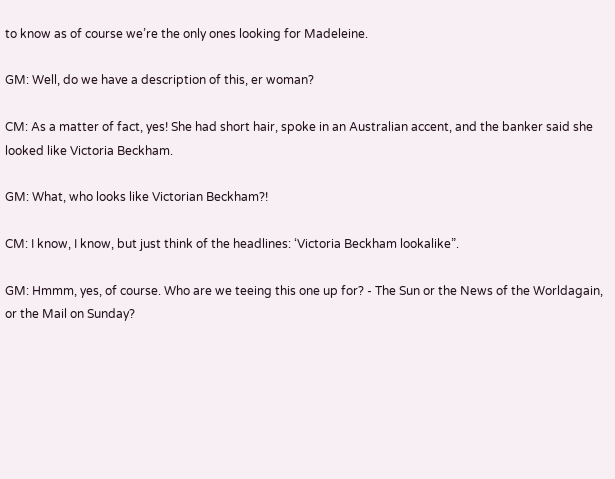to know as of course we’re the only ones looking for Madeleine.

GM: Well, do we have a description of this, er woman?

CM: As a matter of fact, yes! She had short hair, spoke in an Australian accent, and the banker said she looked like Victoria Beckham.

GM: What, who looks like Victorian Beckham?!

CM: I know, I know, but just think of the headlines: ‘Victoria Beckham lookalike”.

GM: Hmmm, yes, of course. Who are we teeing this one up for? - The Sun or the News of the Worldagain, or the Mail on Sunday?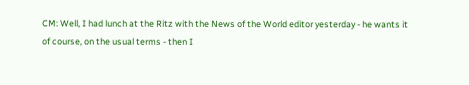CM: Well, I had lunch at the Ritz with the News of the World editor yesterday - he wants it of course, on the usual terms - then I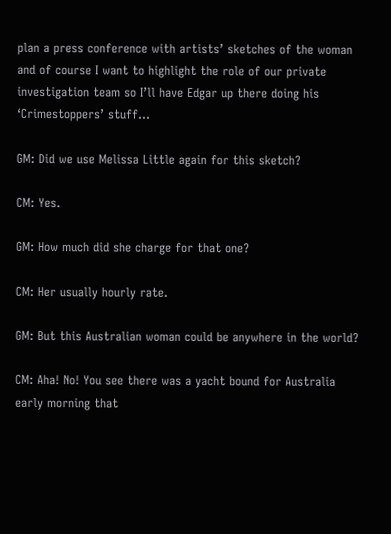plan a press conference with artists’ sketches of the woman and of course I want to highlight the role of our private investigation team so I’ll have Edgar up there doing his ‘Crimestoppers’ stuff…

GM: Did we use Melissa Little again for this sketch?

CM: Yes.

GM: How much did she charge for that one?

CM: Her usually hourly rate.

GM: But this Australian woman could be anywhere in the world?

CM: Aha! No! You see there was a yacht bound for Australia early morning that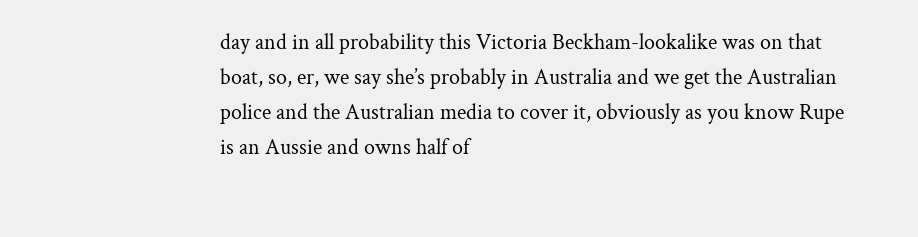day and in all probability this Victoria Beckham-lookalike was on that boat, so, er, we say she’s probably in Australia and we get the Australian police and the Australian media to cover it, obviously as you know Rupe is an Aussie and owns half of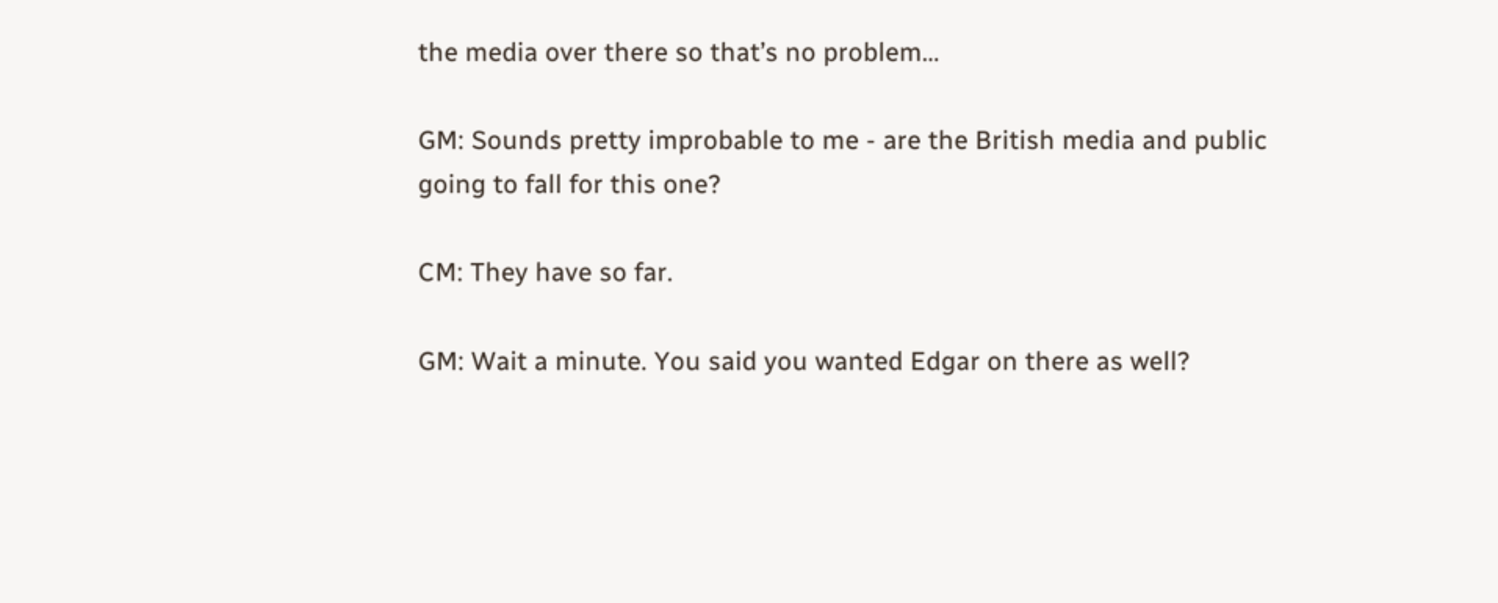the media over there so that’s no problem…

GM: Sounds pretty improbable to me - are the British media and public going to fall for this one?

CM: They have so far.

GM: Wait a minute. You said you wanted Edgar on there as well?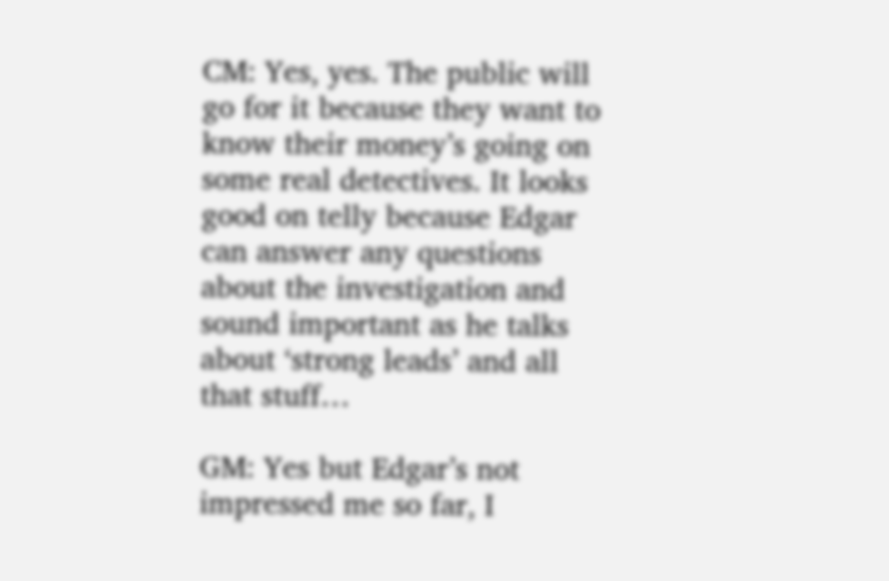CM: Yes, yes. The public will go for it because they want to know their money’s going on some real detectives. It looks good on telly because Edgar can answer any questions about the investigation and sound important as he talks about ‘strong leads’ and all that stuff…

GM: Yes but Edgar’s not impressed me so far, I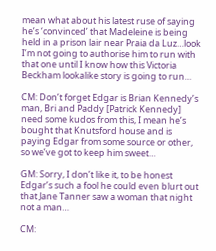mean what about his latest ruse of saying he’s ‘convinced’ that Madeleine is being held in a prison lair near Praia da Luz…look I’m not going to authorise him to run with that one until I know how this Victoria Beckham lookalike story is going to run…

CM: Don’t forget Edgar is Brian Kennedy’s man, Bri and Paddy [Patrick Kennedy] need some kudos from this, I mean he’s bought that Knutsford house and is paying Edgar from some source or other, so we’ve got to keep him sweet…

GM: Sorry, I don’t like it, to be honest Edgar’s such a fool he could even blurt out that Jane Tanner saw a woman that night not a man…

CM: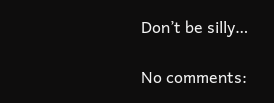Don’t be silly…

No comments: